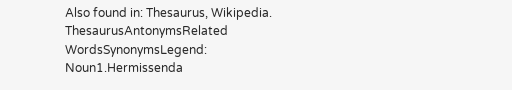Also found in: Thesaurus, Wikipedia.
ThesaurusAntonymsRelated WordsSynonymsLegend:
Noun1.Hermissenda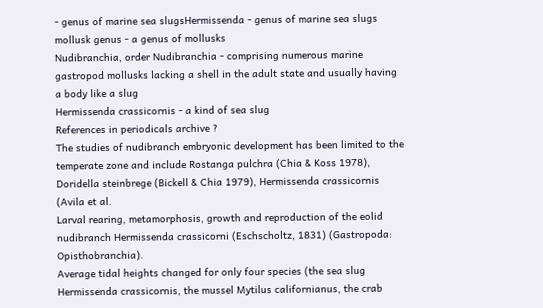- genus of marine sea slugsHermissenda - genus of marine sea slugs
mollusk genus - a genus of mollusks
Nudibranchia, order Nudibranchia - comprising numerous marine gastropod mollusks lacking a shell in the adult state and usually having a body like a slug
Hermissenda crassicornis - a kind of sea slug
References in periodicals archive ?
The studies of nudibranch embryonic development has been limited to the temperate zone and include Rostanga pulchra (Chia & Koss 1978), Doridella steinbrege (Bickell & Chia 1979), Hermissenda crassicornis (Avila et al.
Larval rearing, metamorphosis, growth and reproduction of the eolid nudibranch Hermissenda crassicorni (Eschscholtz, 1831) (Gastropoda: Opisthobranchia).
Average tidal heights changed for only four species (the sea slug Hermissenda crassicornis, the mussel Mytilus californianus, the crab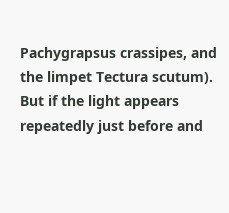Pachygrapsus crassipes, and the limpet Tectura scutum).
But if the light appears repeatedly just before and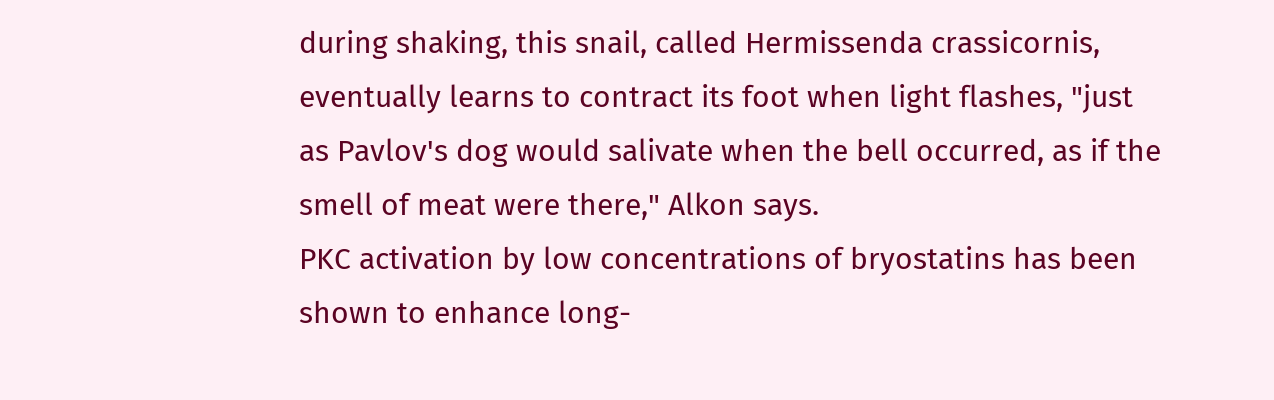during shaking, this snail, called Hermissenda crassicornis, eventually learns to contract its foot when light flashes, "just as Pavlov's dog would salivate when the bell occurred, as if the smell of meat were there," Alkon says.
PKC activation by low concentrations of bryostatins has been shown to enhance long-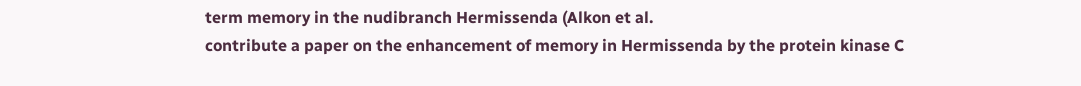term memory in the nudibranch Hermissenda (Alkon et al.
contribute a paper on the enhancement of memory in Hermissenda by the protein kinase C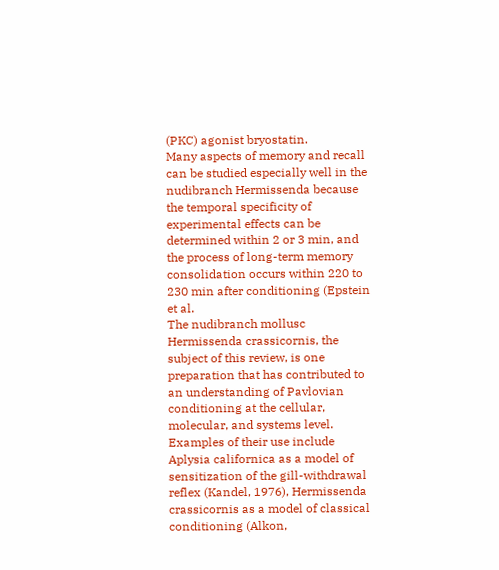(PKC) agonist bryostatin.
Many aspects of memory and recall can be studied especially well in the nudibranch Hermissenda because the temporal specificity of experimental effects can be determined within 2 or 3 min, and the process of long-term memory consolidation occurs within 220 to 230 min after conditioning (Epstein et al.
The nudibranch mollusc Hermissenda crassicornis, the subject of this review, is one preparation that has contributed to an understanding of Pavlovian conditioning at the cellular, molecular, and systems level.
Examples of their use include Aplysia californica as a model of sensitization of the gill-withdrawal reflex (Kandel, 1976), Hermissenda crassicornis as a model of classical conditioning (Alkon,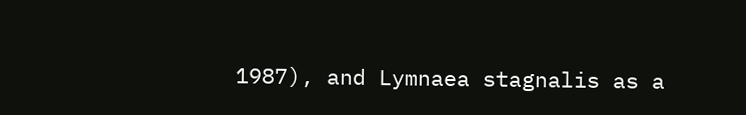1987), and Lymnaea stagnalis as a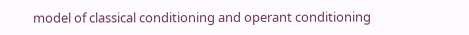model of classical conditioning and operant conditioning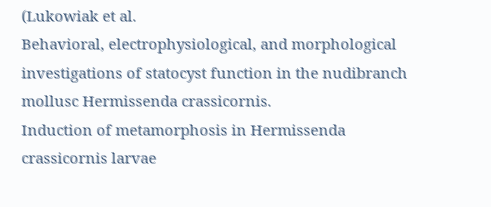(Lukowiak et al.
Behavioral, electrophysiological, and morphological investigations of statocyst function in the nudibranch mollusc Hermissenda crassicornis.
Induction of metamorphosis in Hermissenda crassicornis larvae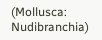(Mollusca: Nudibranchia)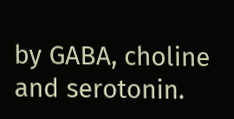by GABA, choline and serotonin.